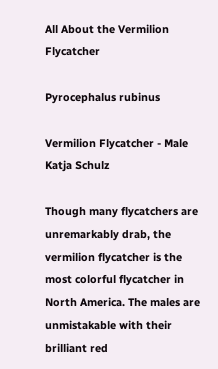All About the Vermilion Flycatcher

Pyrocephalus rubinus

Vermilion Flycatcher - Male
Katja Schulz

Though many flycatchers are unremarkably drab, the vermilion flycatcher is the most colorful flycatcher in North America. The males are unmistakable with their brilliant red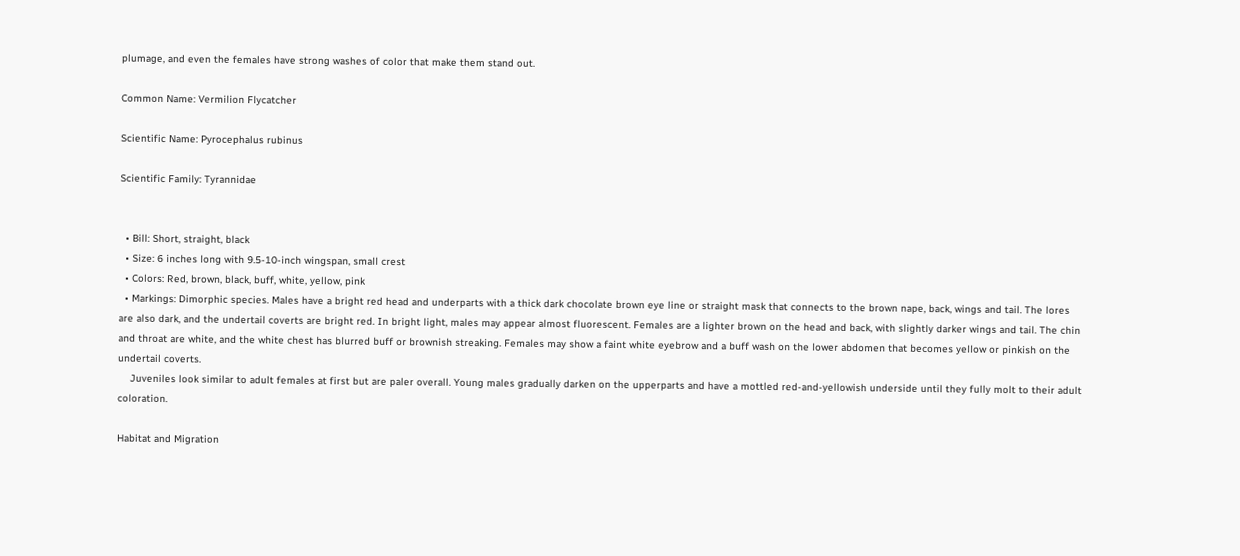plumage, and even the females have strong washes of color that make them stand out.

Common Name: Vermilion Flycatcher

Scientific Name: Pyrocephalus rubinus

Scientific Family: Tyrannidae


  • Bill: Short, straight, black
  • Size: 6 inches long with 9.5-10-inch wingspan, small crest
  • Colors: Red, brown, black, buff, white, yellow, pink
  • Markings: Dimorphic species. Males have a bright red head and underparts with a thick dark chocolate brown eye line or straight mask that connects to the brown nape, back, wings and tail. The lores are also dark, and the undertail coverts are bright red. In bright light, males may appear almost fluorescent. Females are a lighter brown on the head and back, with slightly darker wings and tail. The chin and throat are white, and the white chest has blurred buff or brownish streaking. Females may show a faint white eyebrow and a buff wash on the lower abdomen that becomes yellow or pinkish on the undertail coverts.
    Juveniles look similar to adult females at first but are paler overall. Young males gradually darken on the upperparts and have a mottled red-and-yellowish underside until they fully molt to their adult coloration.

Habitat and Migration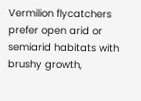Vermilion flycatchers prefer open arid or semiarid habitats with brushy growth,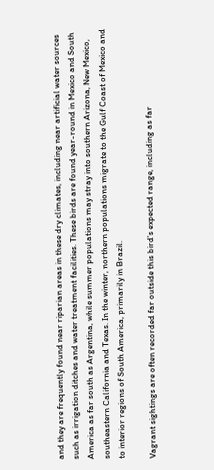and they are frequently found near riparian areas in these dry climates, including near artificial water sources such as irrigation ditches and water treatment facilities. These birds are found year-round in Mexico and South America as far south as Argentina, while summer populations may stray into southern Arizona, New Mexico, southeastern California and Texas. In the winter, northern populations migrate to the Gulf Coast of Mexico and to interior regions of South America, primarily in Brazil.

Vagrant sightings are often recorded far outside this bird's expected range, including as far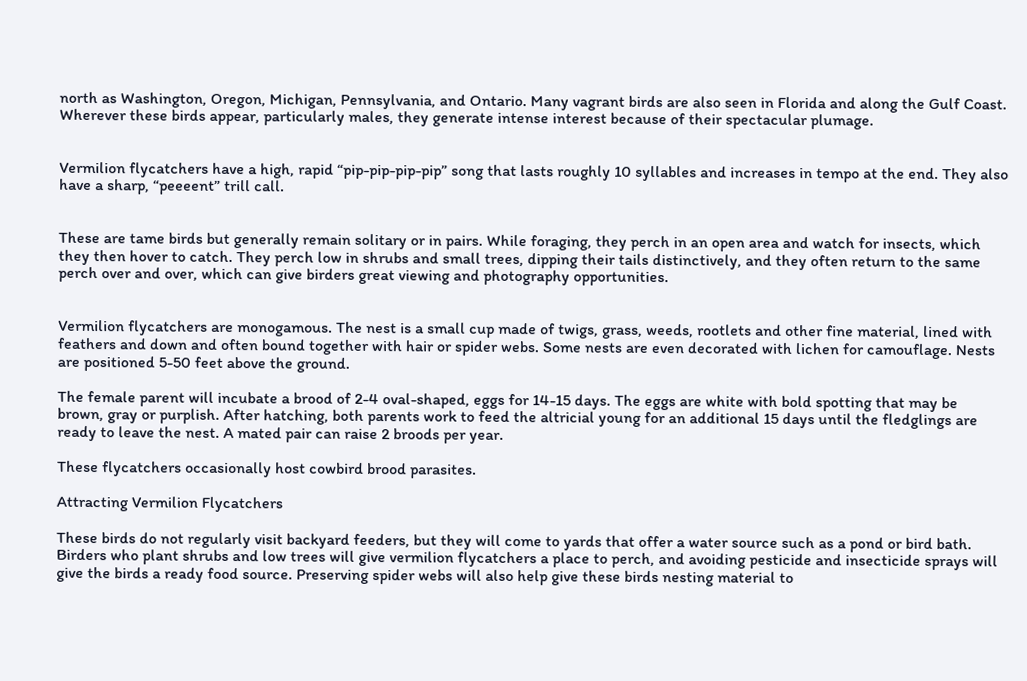north as Washington, Oregon, Michigan, Pennsylvania, and Ontario. Many vagrant birds are also seen in Florida and along the Gulf Coast. Wherever these birds appear, particularly males, they generate intense interest because of their spectacular plumage.


Vermilion flycatchers have a high, rapid “pip-pip-pip-pip” song that lasts roughly 10 syllables and increases in tempo at the end. They also have a sharp, “peeeent” trill call.


These are tame birds but generally remain solitary or in pairs. While foraging, they perch in an open area and watch for insects, which they then hover to catch. They perch low in shrubs and small trees, dipping their tails distinctively, and they often return to the same perch over and over, which can give birders great viewing and photography opportunities.


Vermilion flycatchers are monogamous. The nest is a small cup made of twigs, grass, weeds, rootlets and other fine material, lined with feathers and down and often bound together with hair or spider webs. Some nests are even decorated with lichen for camouflage. Nests are positioned 5-50 feet above the ground.

The female parent will incubate a brood of 2-4 oval-shaped, eggs for 14-15 days. The eggs are white with bold spotting that may be brown, gray or purplish. After hatching, both parents work to feed the altricial young for an additional 15 days until the fledglings are ready to leave the nest. A mated pair can raise 2 broods per year.

These flycatchers occasionally host cowbird brood parasites.

Attracting Vermilion Flycatchers

These birds do not regularly visit backyard feeders, but they will come to yards that offer a water source such as a pond or bird bath. Birders who plant shrubs and low trees will give vermilion flycatchers a place to perch, and avoiding pesticide and insecticide sprays will give the birds a ready food source. Preserving spider webs will also help give these birds nesting material to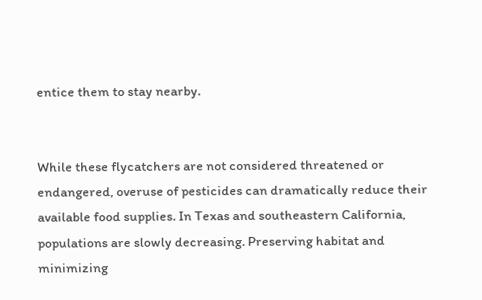entice them to stay nearby.


While these flycatchers are not considered threatened or endangered, overuse of pesticides can dramatically reduce their available food supplies. In Texas and southeastern California, populations are slowly decreasing. Preserving habitat and minimizing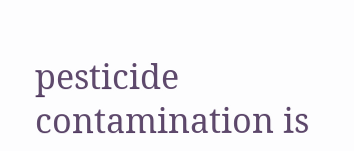pesticide contamination is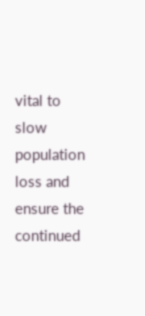vital to slow population loss and ensure the continued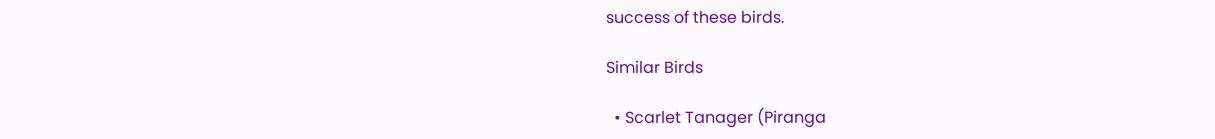success of these birds.

Similar Birds

  • Scarlet Tanager (Piranga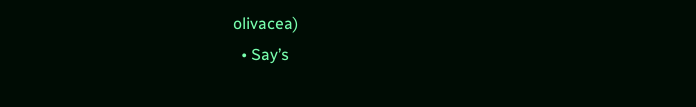olivacea)
  • Say’s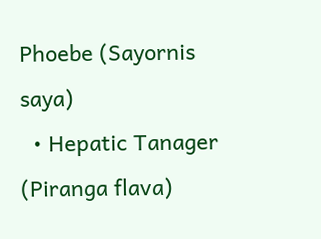Phoebe (Sayornis saya)
  • Hepatic Tanager (Piranga flava)